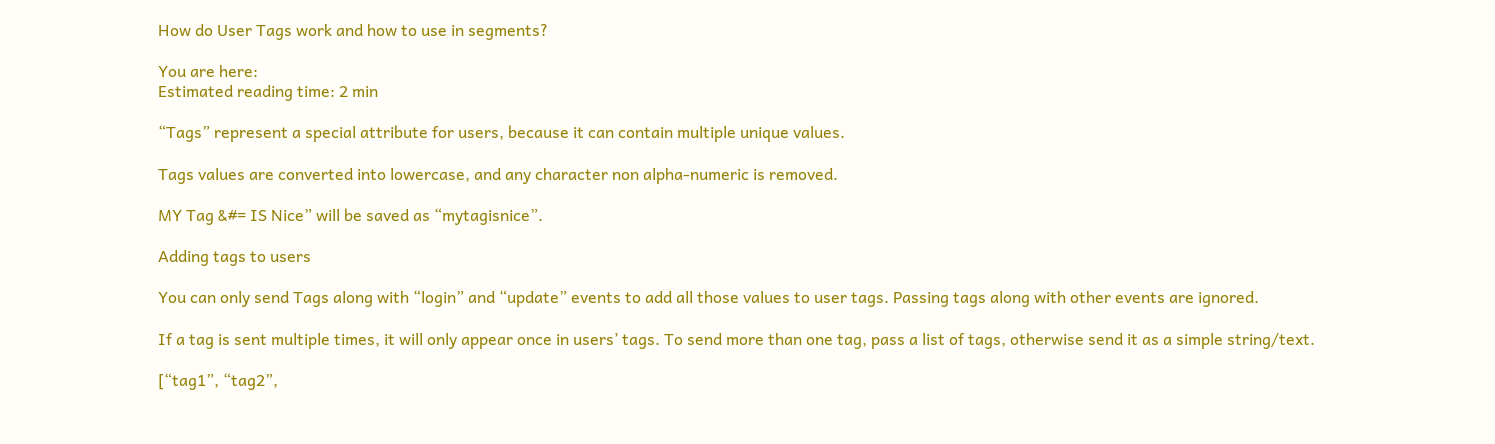How do User Tags work and how to use in segments?

You are here:
Estimated reading time: 2 min

“Tags” represent a special attribute for users, because it can contain multiple unique values.

Tags values are converted into lowercase, and any character non alpha-numeric is removed.

MY Tag &#= IS Nice” will be saved as “mytagisnice”.

Adding tags to users

You can only send Tags along with “login” and “update” events to add all those values to user tags. Passing tags along with other events are ignored.

If a tag is sent multiple times, it will only appear once in users’ tags. To send more than one tag, pass a list of tags, otherwise send it as a simple string/text.

[“tag1”, “tag2”,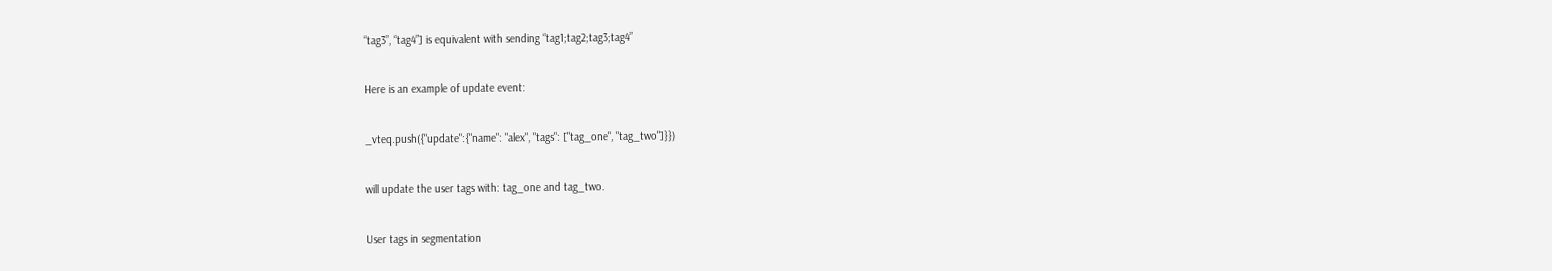“tag3”, “tag4”] is equivalent with sending “tag1;tag2;tag3;tag4”

Here is an example of update event:

_vteq.push({"update":{"name": "alex", "tags": ["tag_one", "tag_two"]}})

will update the user tags with: tag_one and tag_two.

User tags in segmentation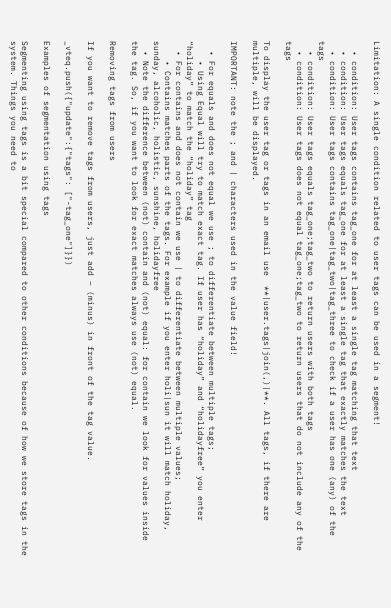Limitation: A single condition related to user tags can be used in a segment!

  • condition: User tags contains tag_one for at least a single tag matching that text
  • condition: User tags equals tag_one for at least a single tag that exactly matches the text
  • condition: User tags contains tag_one|tag_two|tag_three to check if a user has one (any) of the tags
  • condition: User tags equals tag_one;tag_two to return users with both tags
  • condition: User tags does not equal tag_one;tag_two to return users that do not include any of the tags

To display the user tag or tags in an email use  **|user.tags|join(,)|**. All tags, if there are multiple, will be displayed.

IMPORTANT: note the ; and | characters used in the value field!

  • For equals and does not equal we use ; to differentiate between multiple tags;
    • Using Equal will try to match exact tag. If user has “holiday” and “holidayfree” you enter “holiday” to match the “holiday” tag
  • For contains and does not contain we use | to differentiate between multiple values;
    • Contains matches parts of the tags. For example if you enter holi|sun it will match holiday, sunday, alcoholic, holistic, sunshine, holidayfree
  • Note the difference between (not) contain and (not) equal: for contain we look for values inside the tag. So, if you want to look for exact matches always use (not) equal.

Removing tags from users

If you want to remove tags from users, just add – (minus) in front of the tag value.

_vteq.push({"update":{"tags": ["-tag_one"]}})

Examples of segmentation using tags

Segmenting using tags is a bit special compared to other conditions because of how we store tags in the system. Things you need to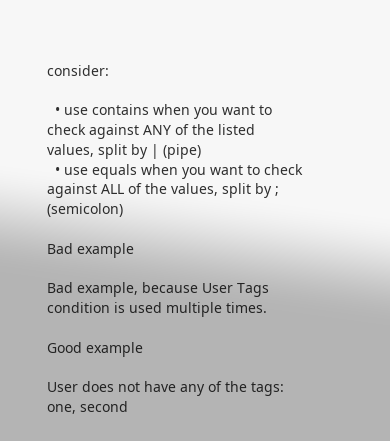consider:

  • use contains when you want to check against ANY of the listed values, split by | (pipe)
  • use equals when you want to check against ALL of the values, split by ; (semicolon)

Bad example

Bad example, because User Tags condition is used multiple times.

Good example

User does not have any of the tags: one, second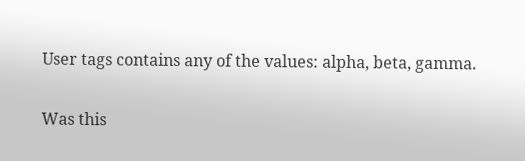User tags contains any of the values: alpha, beta, gamma.

Was this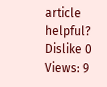article helpful?
Dislike 0
Views: 9